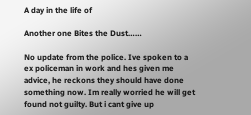A day in the life of

Another one Bites the Dust……

No update from the police. Ive spoken to a ex policeman in work and hes given me advice, he reckons they should have done something now. Im really worried he will get found not guilty. But i cant give up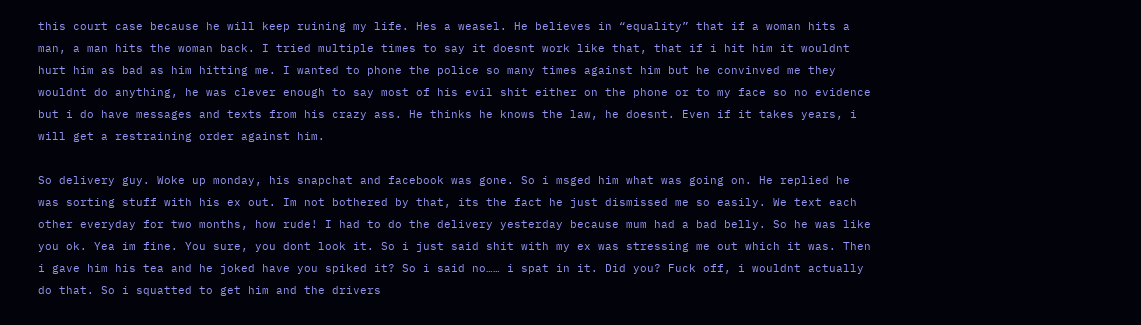this court case because he will keep ruining my life. Hes a weasel. He believes in “equality” that if a woman hits a man, a man hits the woman back. I tried multiple times to say it doesnt work like that, that if i hit him it wouldnt hurt him as bad as him hitting me. I wanted to phone the police so many times against him but he convinved me they wouldnt do anything, he was clever enough to say most of his evil shit either on the phone or to my face so no evidence but i do have messages and texts from his crazy ass. He thinks he knows the law, he doesnt. Even if it takes years, i will get a restraining order against him.

So delivery guy. Woke up monday, his snapchat and facebook was gone. So i msged him what was going on. He replied he was sorting stuff with his ex out. Im not bothered by that, its the fact he just dismissed me so easily. We text each other everyday for two months, how rude! I had to do the delivery yesterday because mum had a bad belly. So he was like you ok. Yea im fine. You sure, you dont look it. So i just said shit with my ex was stressing me out which it was. Then i gave him his tea and he joked have you spiked it? So i said no…… i spat in it. Did you? Fuck off, i wouldnt actually do that. So i squatted to get him and the drivers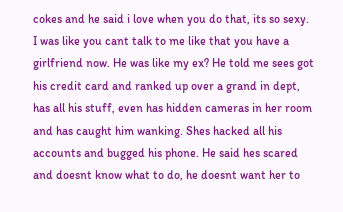cokes and he said i love when you do that, its so sexy. I was like you cant talk to me like that you have a girlfriend now. He was like my ex? He told me sees got his credit card and ranked up over a grand in dept, has all his stuff, even has hidden cameras in her room and has caught him wanking. Shes hacked all his accounts and bugged his phone. He said hes scared and doesnt know what to do, he doesnt want her to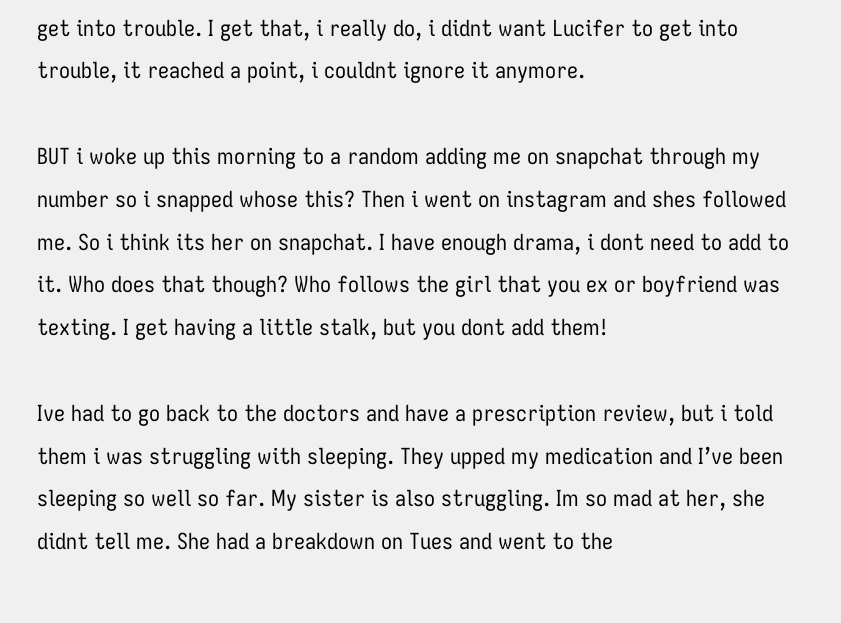get into trouble. I get that, i really do, i didnt want Lucifer to get into trouble, it reached a point, i couldnt ignore it anymore.

BUT i woke up this morning to a random adding me on snapchat through my number so i snapped whose this? Then i went on instagram and shes followed me. So i think its her on snapchat. I have enough drama, i dont need to add to it. Who does that though? Who follows the girl that you ex or boyfriend was texting. I get having a little stalk, but you dont add them!

Ive had to go back to the doctors and have a prescription review, but i told them i was struggling with sleeping. They upped my medication and I’ve been sleeping so well so far. My sister is also struggling. Im so mad at her, she didnt tell me. She had a breakdown on Tues and went to the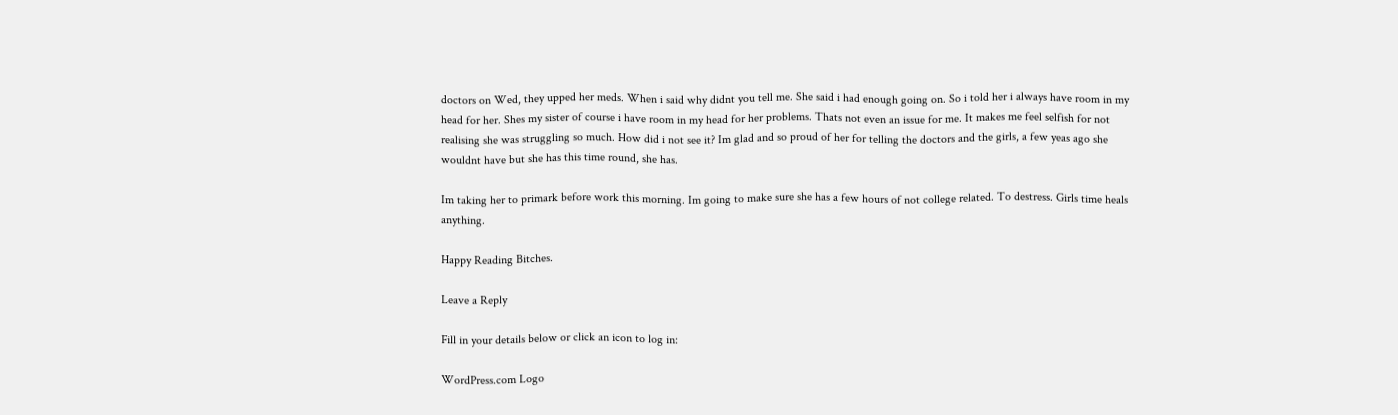doctors on Wed, they upped her meds. When i said why didnt you tell me. She said i had enough going on. So i told her i always have room in my head for her. Shes my sister of course i have room in my head for her problems. Thats not even an issue for me. It makes me feel selfish for not realising she was struggling so much. How did i not see it? Im glad and so proud of her for telling the doctors and the girls, a few yeas ago she wouldnt have but she has this time round, she has.

Im taking her to primark before work this morning. Im going to make sure she has a few hours of not college related. To destress. Girls time heals anything.

Happy Reading Bitches.

Leave a Reply

Fill in your details below or click an icon to log in:

WordPress.com Logo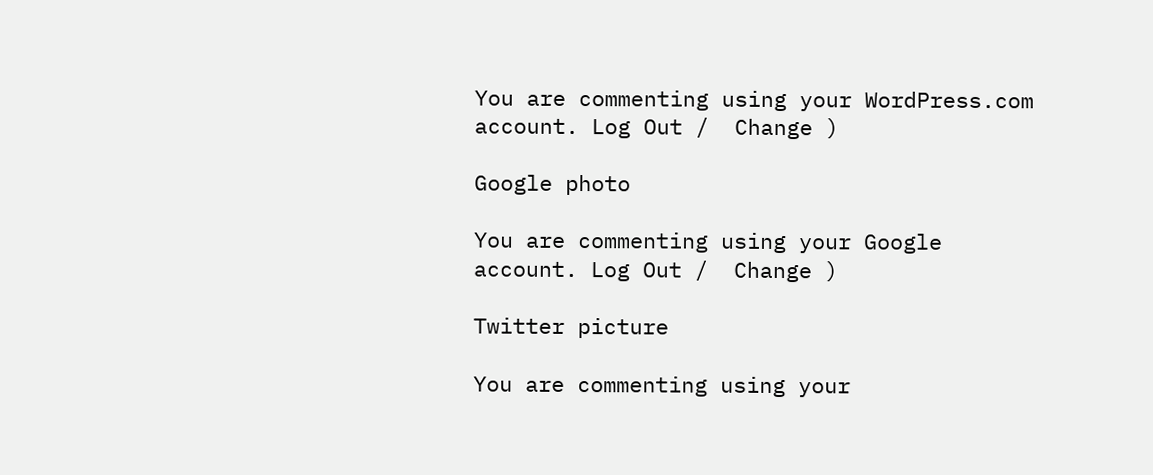You are commenting using your WordPress.com account. Log Out /  Change )

Google photo

You are commenting using your Google account. Log Out /  Change )

Twitter picture

You are commenting using your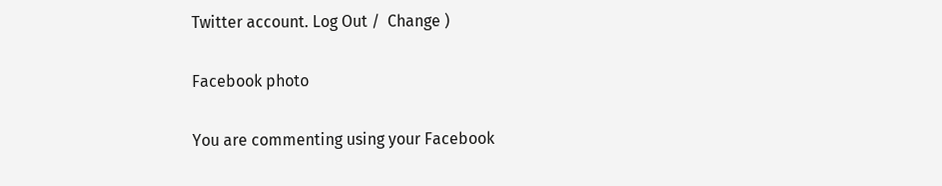Twitter account. Log Out /  Change )

Facebook photo

You are commenting using your Facebook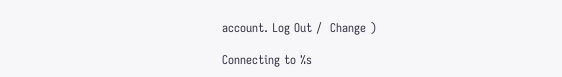account. Log Out /  Change )

Connecting to %s